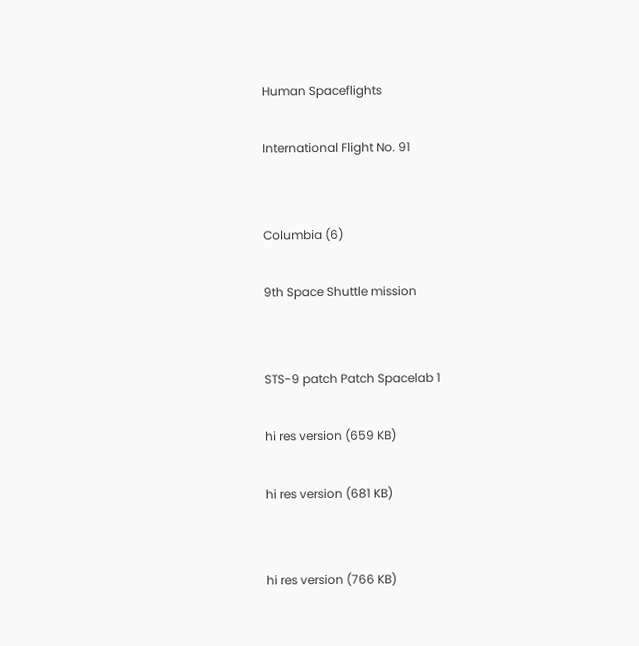Human Spaceflights

International Flight No. 91


Columbia (6)

9th Space Shuttle mission


STS-9 patch Patch Spacelab 1

hi res version (659 KB)

hi res version (681 KB)


hi res version (766 KB)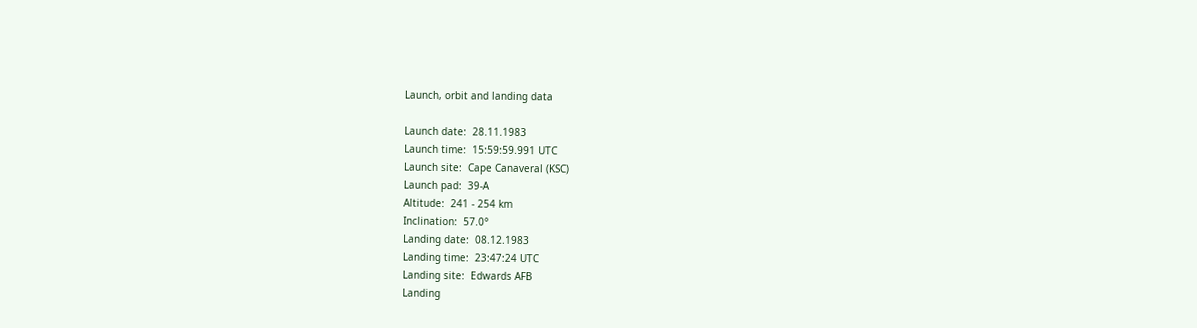Launch, orbit and landing data

Launch date:  28.11.1983
Launch time:  15:59:59.991 UTC
Launch site:  Cape Canaveral (KSC)
Launch pad:  39-A
Altitude:  241 - 254 km
Inclination:  57.0°
Landing date:  08.12.1983
Landing time:  23:47:24 UTC
Landing site:  Edwards AFB
Landing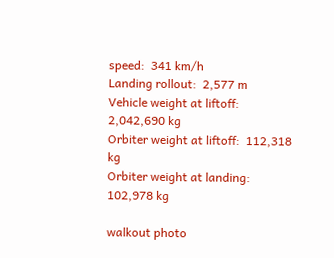speed:  341 km/h
Landing rollout:  2,577 m
Vehicle weight at liftoff:  2,042,690 kg
Orbiter weight at liftoff:  112,318 kg
Orbiter weight at landing:  102,978 kg

walkout photo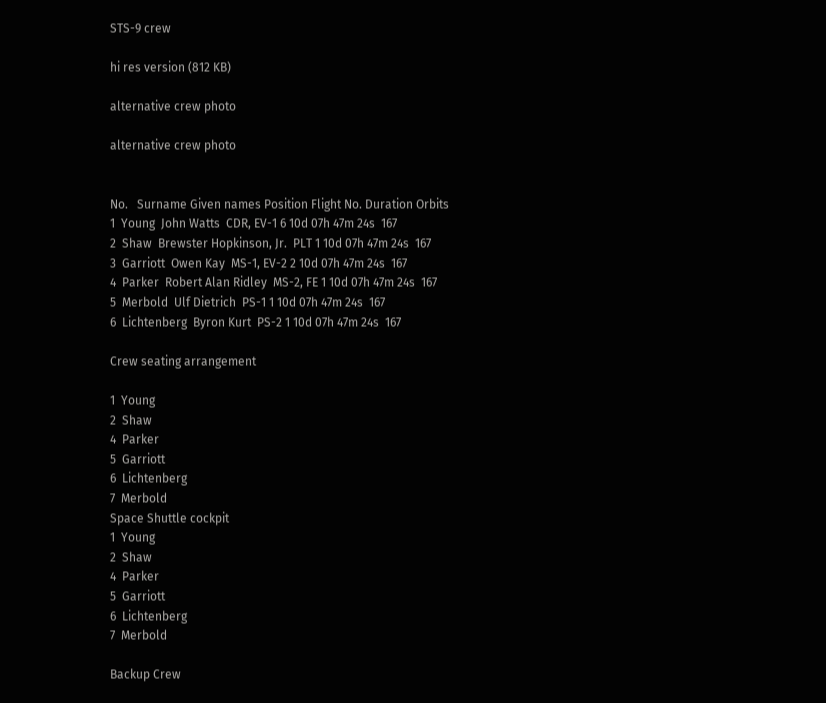STS-9 crew

hi res version (812 KB)

alternative crew photo

alternative crew photo


No.   Surname Given names Position Flight No. Duration Orbits
1  Young  John Watts  CDR, EV-1 6 10d 07h 47m 24s  167
2  Shaw  Brewster Hopkinson, Jr.  PLT 1 10d 07h 47m 24s  167
3  Garriott  Owen Kay  MS-1, EV-2 2 10d 07h 47m 24s  167
4  Parker  Robert Alan Ridley  MS-2, FE 1 10d 07h 47m 24s  167
5  Merbold  Ulf Dietrich  PS-1 1 10d 07h 47m 24s  167
6  Lichtenberg  Byron Kurt  PS-2 1 10d 07h 47m 24s  167

Crew seating arrangement

1  Young
2  Shaw
4  Parker
5  Garriott
6  Lichtenberg
7  Merbold
Space Shuttle cockpit
1  Young
2  Shaw
4  Parker
5  Garriott
6  Lichtenberg
7  Merbold

Backup Crew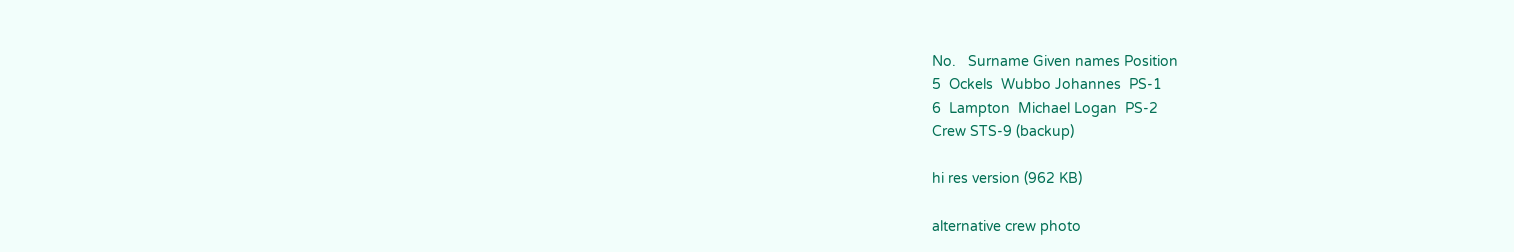No.   Surname Given names Position
5  Ockels  Wubbo Johannes  PS-1
6  Lampton  Michael Logan  PS-2
Crew STS-9 (backup)

hi res version (962 KB)

alternative crew photo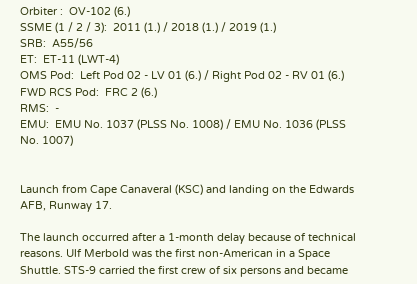Orbiter :  OV-102 (6.)
SSME (1 / 2 / 3):  2011 (1.) / 2018 (1.) / 2019 (1.)
SRB:  A55/56
ET:  ET-11 (LWT-4)
OMS Pod:  Left Pod 02 - LV 01 (6.) / Right Pod 02 - RV 01 (6.)
FWD RCS Pod:  FRC 2 (6.)
RMS:  -
EMU:  EMU No. 1037 (PLSS No. 1008) / EMU No. 1036 (PLSS No. 1007)


Launch from Cape Canaveral (KSC) and landing on the Edwards AFB, Runway 17.

The launch occurred after a 1-month delay because of technical reasons. Ulf Merbold was the first non-American in a Space Shuttle. STS-9 carried the first crew of six persons and became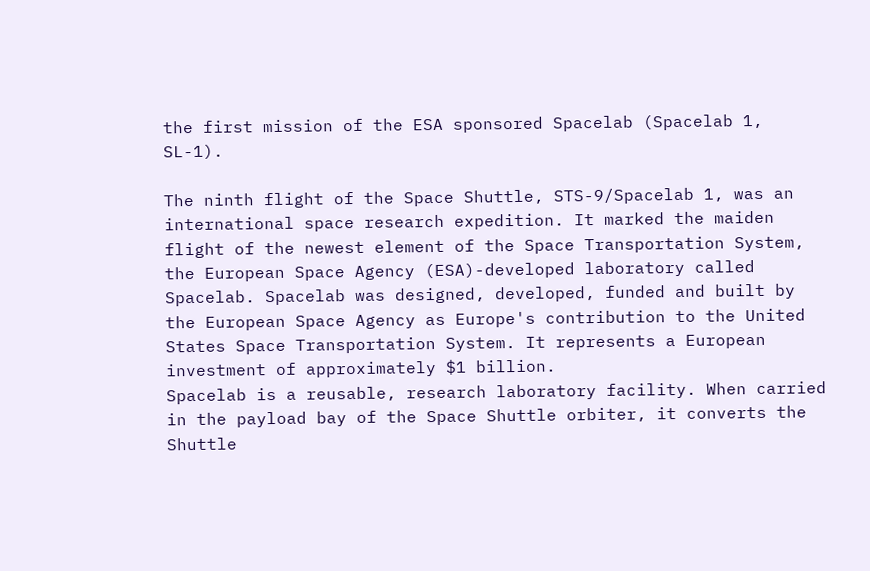the first mission of the ESA sponsored Spacelab (Spacelab 1, SL-1).

The ninth flight of the Space Shuttle, STS-9/Spacelab 1, was an international space research expedition. It marked the maiden flight of the newest element of the Space Transportation System, the European Space Agency (ESA)-developed laboratory called Spacelab. Spacelab was designed, developed, funded and built by the European Space Agency as Europe's contribution to the United States Space Transportation System. It represents a European investment of approximately $1 billion.
Spacelab is a reusable, research laboratory facility. When carried in the payload bay of the Space Shuttle orbiter, it converts the Shuttle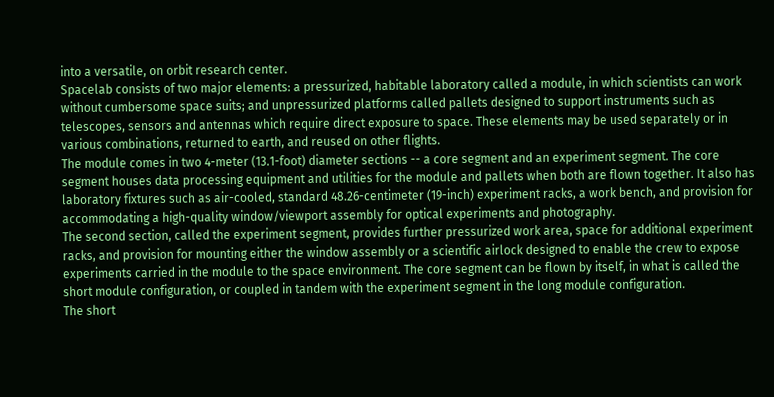into a versatile, on orbit research center.
Spacelab consists of two major elements: a pressurized, habitable laboratory called a module, in which scientists can work without cumbersome space suits; and unpressurized platforms called pallets designed to support instruments such as telescopes, sensors and antennas which require direct exposure to space. These elements may be used separately or in various combinations, returned to earth, and reused on other flights.
The module comes in two 4-meter (13.1-foot) diameter sections -- a core segment and an experiment segment. The core segment houses data processing equipment and utilities for the module and pallets when both are flown together. It also has laboratory fixtures such as air-cooled, standard 48.26-centimeter (19-inch) experiment racks, a work bench, and provision for accommodating a high-quality window/viewport assembly for optical experiments and photography.
The second section, called the experiment segment, provides further pressurized work area, space for additional experiment racks, and provision for mounting either the window assembly or a scientific airlock designed to enable the crew to expose experiments carried in the module to the space environment. The core segment can be flown by itself, in what is called the short module configuration, or coupled in tandem with the experiment segment in the long module configuration.
The short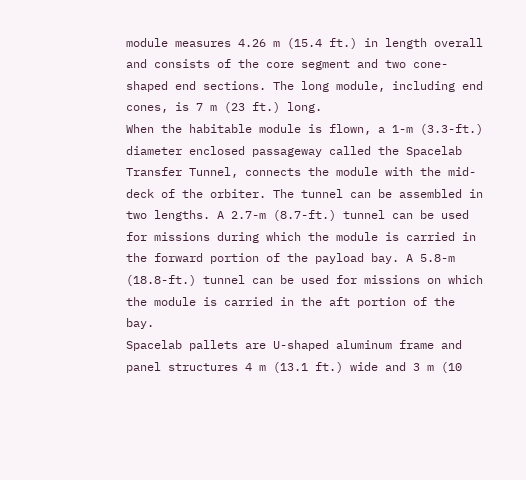module measures 4.26 m (15.4 ft.) in length overall and consists of the core segment and two cone-shaped end sections. The long module, including end cones, is 7 m (23 ft.) long.
When the habitable module is flown, a 1-m (3.3-ft.) diameter enclosed passageway called the Spacelab Transfer Tunnel, connects the module with the mid-deck of the orbiter. The tunnel can be assembled in two lengths. A 2.7-m (8.7-ft.) tunnel can be used for missions during which the module is carried in the forward portion of the payload bay. A 5.8-m (18.8-ft.) tunnel can be used for missions on which the module is carried in the aft portion of the bay.
Spacelab pallets are U-shaped aluminum frame and panel structures 4 m (13.1 ft.) wide and 3 m (10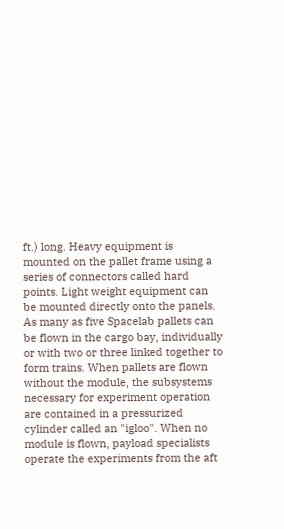ft.) long. Heavy equipment is mounted on the pallet frame using a series of connectors called hard points. Light weight equipment can be mounted directly onto the panels.
As many as five Spacelab pallets can be flown in the cargo bay, individually or with two or three linked together to form trains. When pallets are flown without the module, the subsystems necessary for experiment operation are contained in a pressurized cylinder called an "igloo". When no module is flown, payload specialists operate the experiments from the aft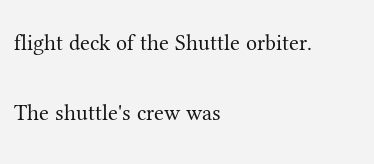flight deck of the Shuttle orbiter.

The shuttle's crew was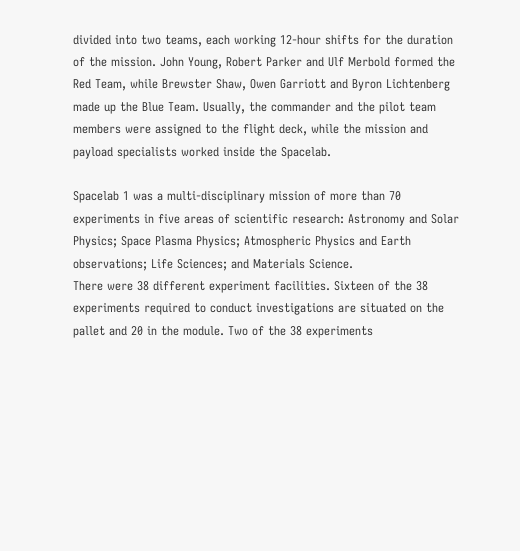divided into two teams, each working 12-hour shifts for the duration of the mission. John Young, Robert Parker and Ulf Merbold formed the Red Team, while Brewster Shaw, Owen Garriott and Byron Lichtenberg made up the Blue Team. Usually, the commander and the pilot team members were assigned to the flight deck, while the mission and payload specialists worked inside the Spacelab.

Spacelab 1 was a multi-disciplinary mission of more than 70 experiments in five areas of scientific research: Astronomy and Solar Physics; Space Plasma Physics; Atmospheric Physics and Earth observations; Life Sciences; and Materials Science.
There were 38 different experiment facilities. Sixteen of the 38 experiments required to conduct investigations are situated on the pallet and 20 in the module. Two of the 38 experiments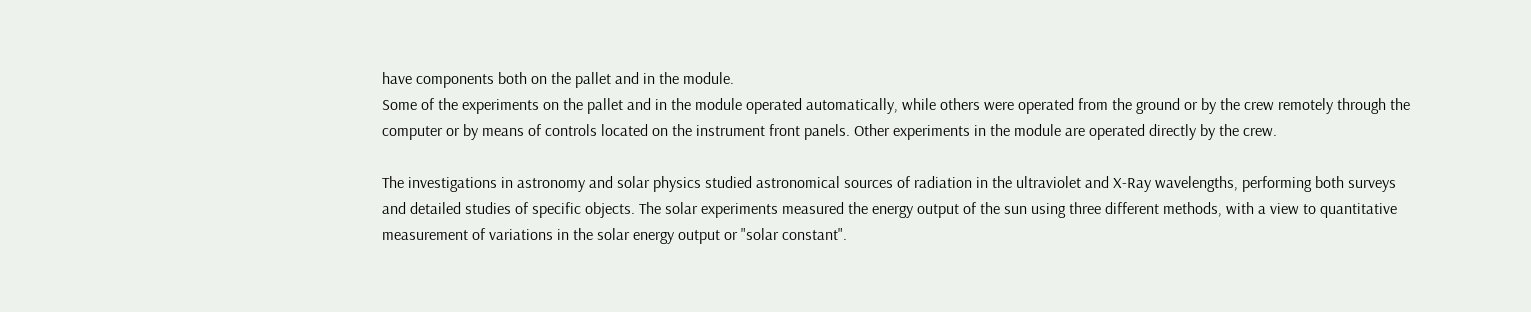have components both on the pallet and in the module.
Some of the experiments on the pallet and in the module operated automatically, while others were operated from the ground or by the crew remotely through the computer or by means of controls located on the instrument front panels. Other experiments in the module are operated directly by the crew.

The investigations in astronomy and solar physics studied astronomical sources of radiation in the ultraviolet and X-Ray wavelengths, performing both surveys and detailed studies of specific objects. The solar experiments measured the energy output of the sun using three different methods, with a view to quantitative measurement of variations in the solar energy output or "solar constant".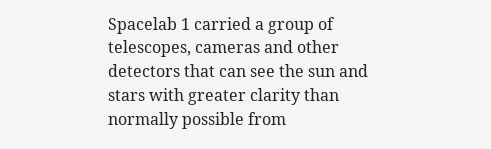Spacelab 1 carried a group of telescopes, cameras and other detectors that can see the sun and stars with greater clarity than normally possible from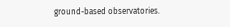ground-based observatories.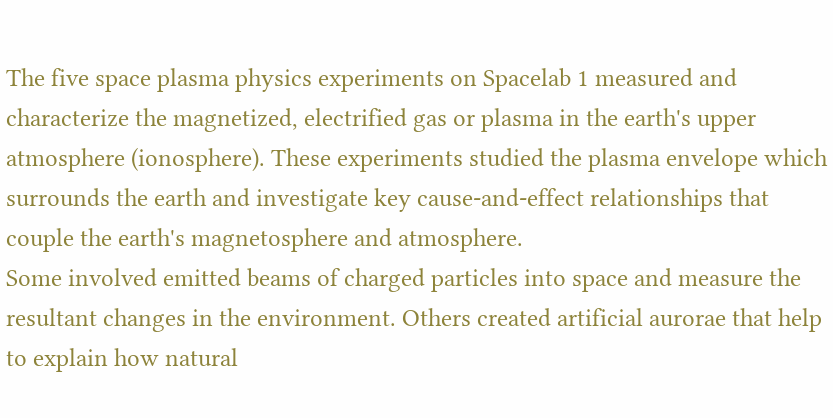The five space plasma physics experiments on Spacelab 1 measured and characterize the magnetized, electrified gas or plasma in the earth's upper atmosphere (ionosphere). These experiments studied the plasma envelope which surrounds the earth and investigate key cause-and-effect relationships that couple the earth's magnetosphere and atmosphere.
Some involved emitted beams of charged particles into space and measure the resultant changes in the environment. Others created artificial aurorae that help to explain how natural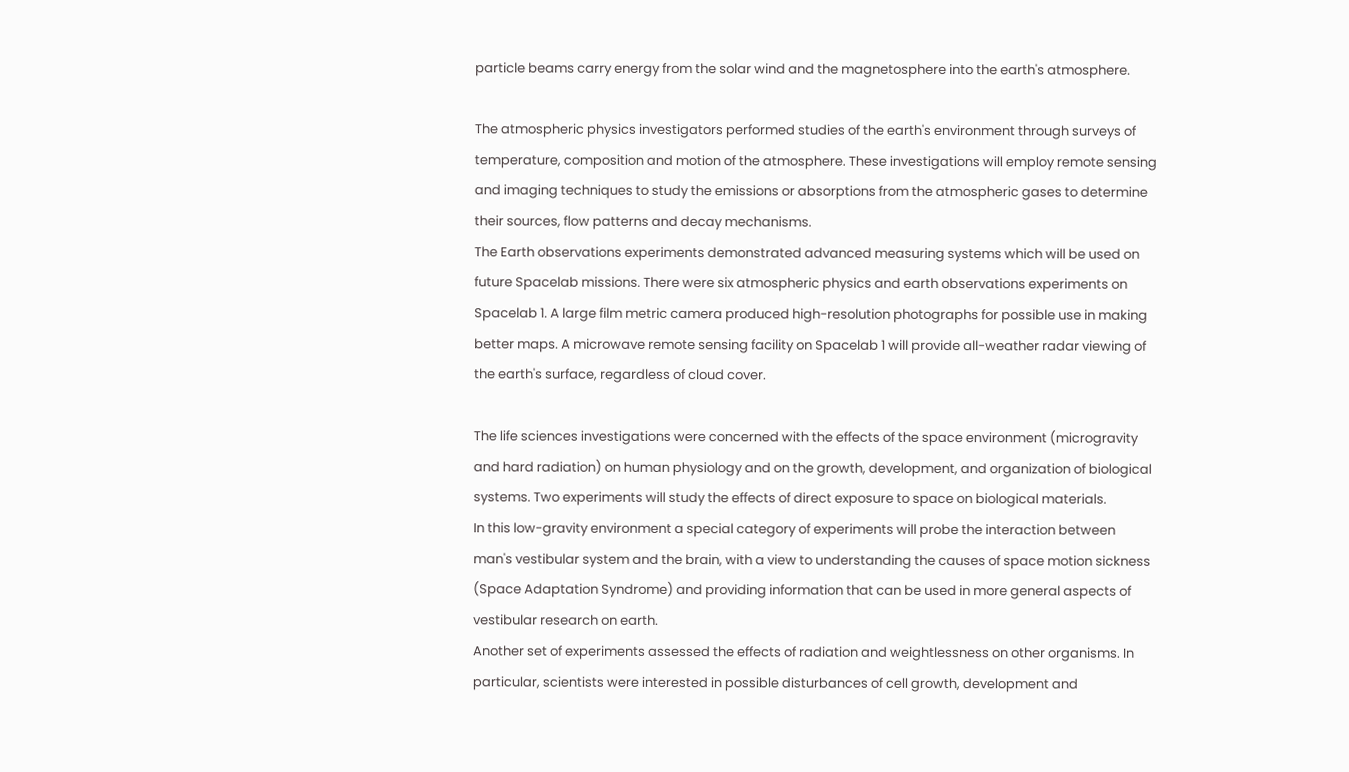particle beams carry energy from the solar wind and the magnetosphere into the earth's atmosphere.

The atmospheric physics investigators performed studies of the earth's environment through surveys of temperature, composition and motion of the atmosphere. These investigations will employ remote sensing and imaging techniques to study the emissions or absorptions from the atmospheric gases to determine their sources, flow patterns and decay mechanisms.
The Earth observations experiments demonstrated advanced measuring systems which will be used on future Spacelab missions. There were six atmospheric physics and earth observations experiments on Spacelab 1. A large film metric camera produced high-resolution photographs for possible use in making better maps. A microwave remote sensing facility on Spacelab 1 will provide all-weather radar viewing of the earth's surface, regardless of cloud cover.

The life sciences investigations were concerned with the effects of the space environment (microgravity and hard radiation) on human physiology and on the growth, development, and organization of biological systems. Two experiments will study the effects of direct exposure to space on biological materials.
In this low-gravity environment a special category of experiments will probe the interaction between man's vestibular system and the brain, with a view to understanding the causes of space motion sickness (Space Adaptation Syndrome) and providing information that can be used in more general aspects of vestibular research on earth.
Another set of experiments assessed the effects of radiation and weightlessness on other organisms. In particular, scientists were interested in possible disturbances of cell growth, development and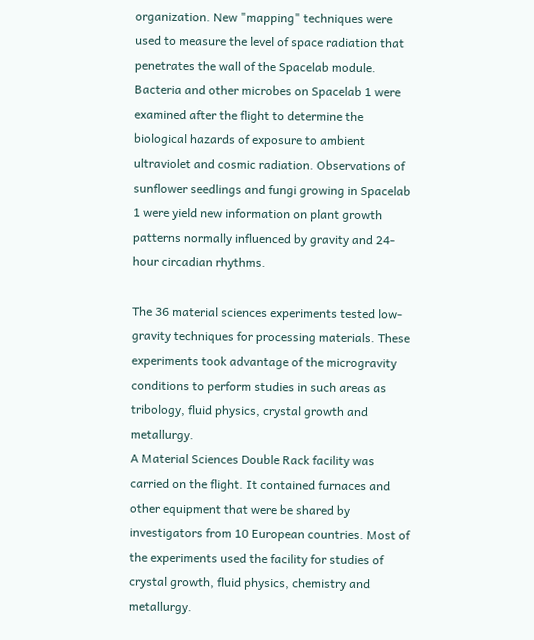organization. New "mapping" techniques were used to measure the level of space radiation that penetrates the wall of the Spacelab module. Bacteria and other microbes on Spacelab 1 were examined after the flight to determine the biological hazards of exposure to ambient ultraviolet and cosmic radiation. Observations of sunflower seedlings and fungi growing in Spacelab 1 were yield new information on plant growth patterns normally influenced by gravity and 24-hour circadian rhythms.

The 36 material sciences experiments tested low-gravity techniques for processing materials. These experiments took advantage of the microgravity conditions to perform studies in such areas as tribology, fluid physics, crystal growth and metallurgy.
A Material Sciences Double Rack facility was carried on the flight. It contained furnaces and other equipment that were be shared by investigators from 10 European countries. Most of the experiments used the facility for studies of crystal growth, fluid physics, chemistry and metallurgy.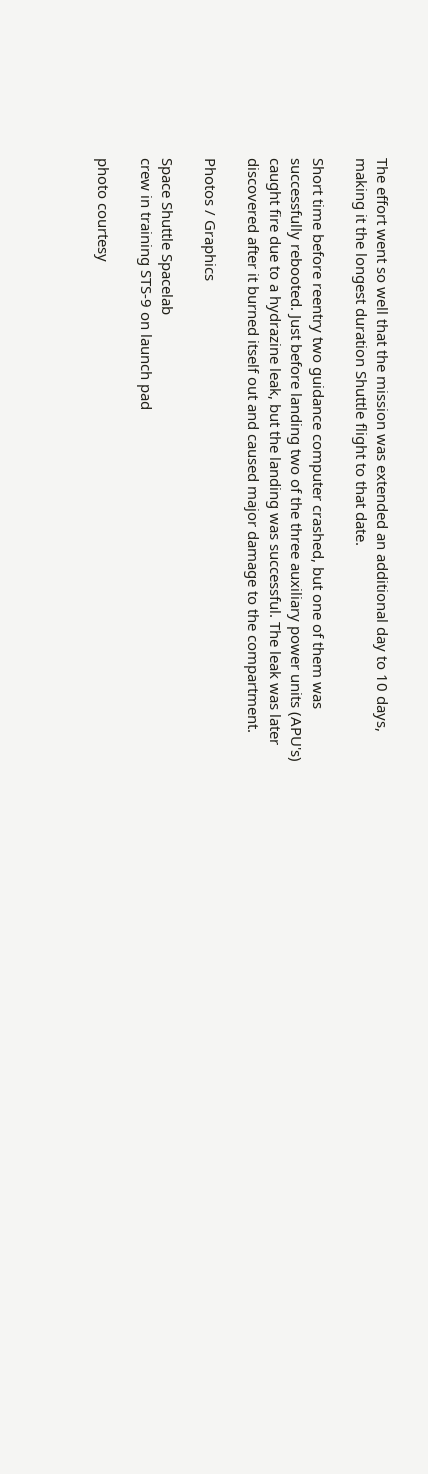The effort went so well that the mission was extended an additional day to 10 days, making it the longest duration Shuttle flight to that date.

Short time before reentry two guidance computer crashed, but one of them was successfully rebooted. Just before landing two of the three auxiliary power units (APU's) caught fire due to a hydrazine leak, but the landing was successful. The leak was later discovered after it burned itself out and caused major damage to the compartment.

Photos / Graphics

Space Shuttle Spacelab
crew in training STS-9 on launch pad

photo courtesy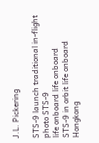J.L. Pickering

STS-9 launch traditional in-flight photo STS-9
life onboard life onboard
STS-9 in orbit life onboard
Hongkong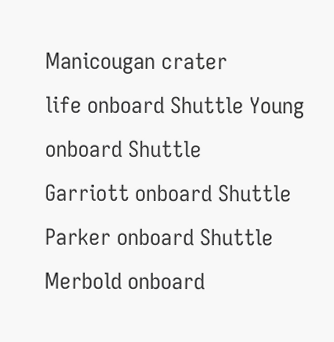Manicougan crater
life onboard Shuttle Young onboard Shuttle
Garriott onboard Shuttle Parker onboard Shuttle
Merbold onboard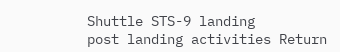Shuttle STS-9 landing
post landing activities Return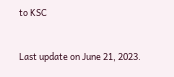to KSC


Last update on June 21, 2023.